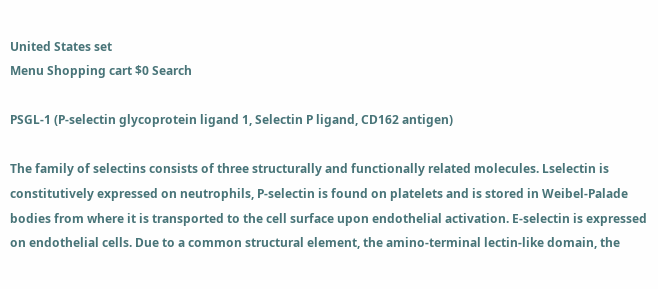United States set
Menu Shopping cart $0 Search

PSGL-1 (P-selectin glycoprotein ligand 1, Selectin P ligand, CD162 antigen)

The family of selectins consists of three structurally and functionally related molecules. Lselectin is constitutively expressed on neutrophils, P-selectin is found on platelets and is stored in Weibel-Palade bodies from where it is transported to the cell surface upon endothelial activation. E-selectin is expressed on endothelial cells. Due to a common structural element, the amino-terminal lectin-like domain, the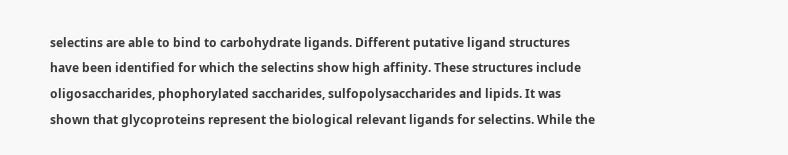selectins are able to bind to carbohydrate ligands. Different putative ligand structures have been identified for which the selectins show high affinity. These structures include oligosaccharides, phophorylated saccharides, sulfopolysaccharides and lipids. It was shown that glycoproteins represent the biological relevant ligands for selectins. While the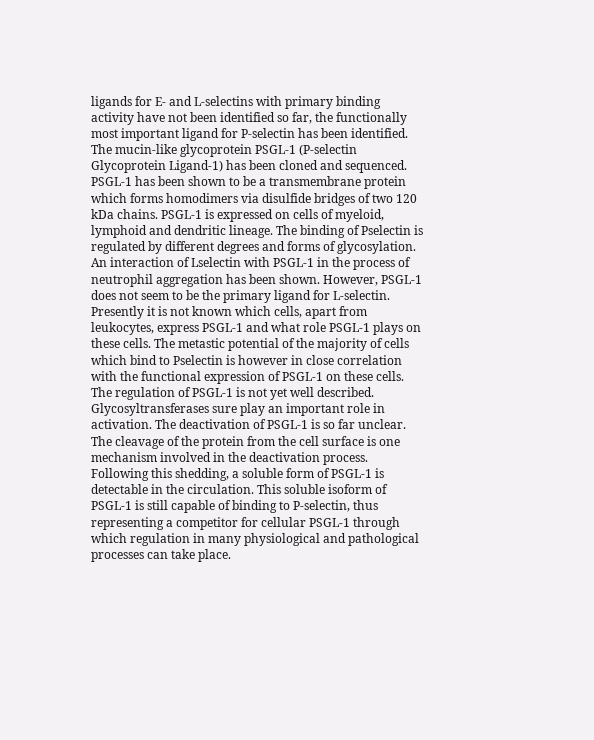ligands for E- and L-selectins with primary binding activity have not been identified so far, the functionally most important ligand for P-selectin has been identified. The mucin-like glycoprotein PSGL-1 (P-selectin Glycoprotein Ligand-1) has been cloned and sequenced. PSGL-1 has been shown to be a transmembrane protein which forms homodimers via disulfide bridges of two 120 kDa chains. PSGL-1 is expressed on cells of myeloid, lymphoid and dendritic lineage. The binding of Pselectin is regulated by different degrees and forms of glycosylation. An interaction of Lselectin with PSGL-1 in the process of neutrophil aggregation has been shown. However, PSGL-1 does not seem to be the primary ligand for L-selectin. Presently it is not known which cells, apart from leukocytes, express PSGL-1 and what role PSGL-1 plays on these cells. The metastic potential of the majority of cells which bind to Pselectin is however in close correlation with the functional expression of PSGL-1 on these cells. The regulation of PSGL-1 is not yet well described. Glycosyltransferases sure play an important role in activation. The deactivation of PSGL-1 is so far unclear. The cleavage of the protein from the cell surface is one mechanism involved in the deactivation process. Following this shedding, a soluble form of PSGL-1 is detectable in the circulation. This soluble isoform of PSGL-1 is still capable of binding to P-selectin, thus representing a competitor for cellular PSGL-1 through which regulation in many physiological and pathological processes can take place.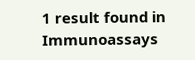1 result found in Immunoassays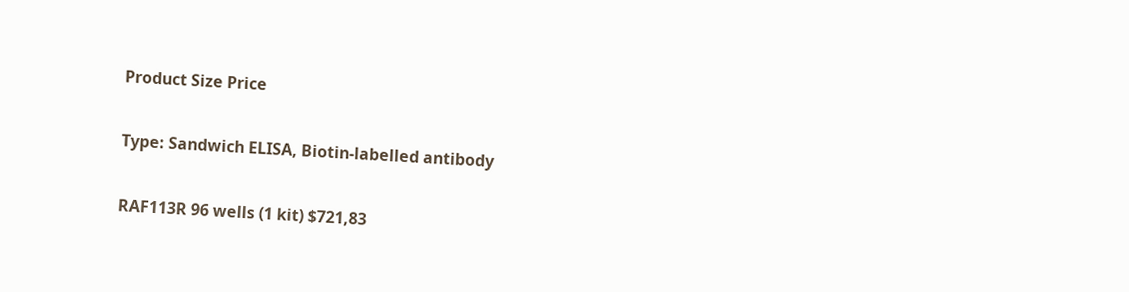Product Size Price

Type: Sandwich ELISA, Biotin-labelled antibody

RAF113R 96 wells (1 kit) $721,83